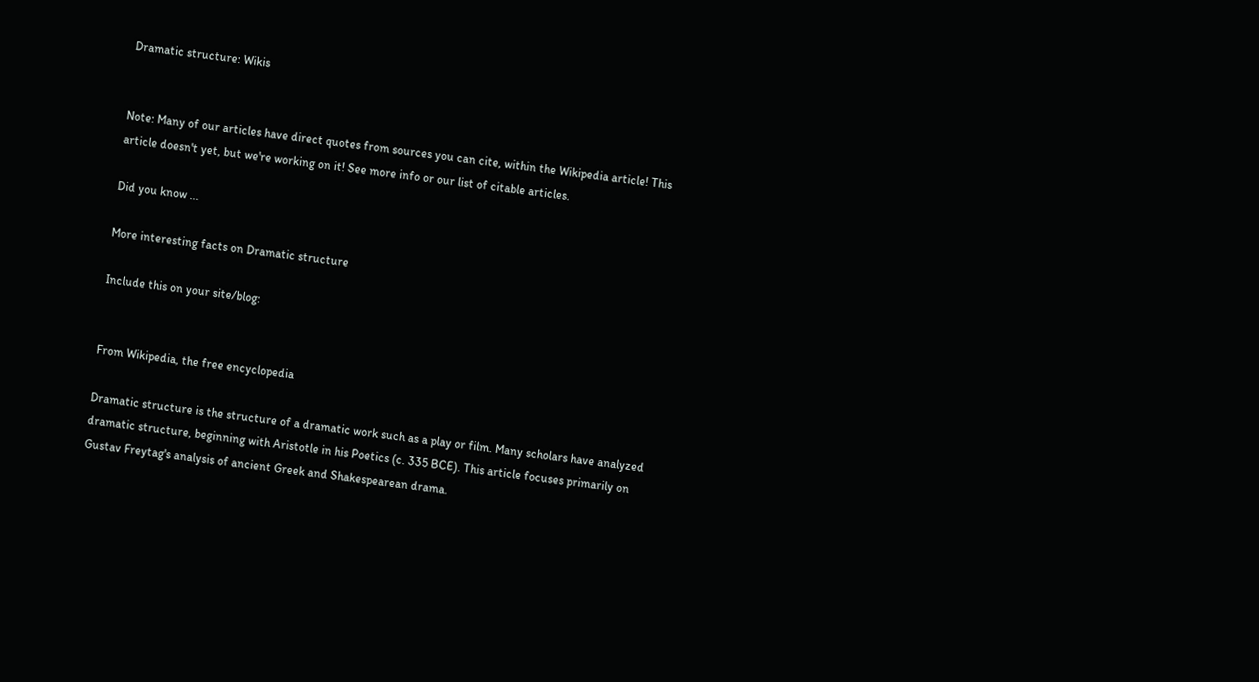Dramatic structure: Wikis


Note: Many of our articles have direct quotes from sources you can cite, within the Wikipedia article! This article doesn't yet, but we're working on it! See more info or our list of citable articles.

Did you know ...

More interesting facts on Dramatic structure

Include this on your site/blog:


From Wikipedia, the free encyclopedia

Dramatic structure is the structure of a dramatic work such as a play or film. Many scholars have analyzed dramatic structure, beginning with Aristotle in his Poetics (c. 335 BCE). This article focuses primarily on Gustav Freytag's analysis of ancient Greek and Shakespearean drama.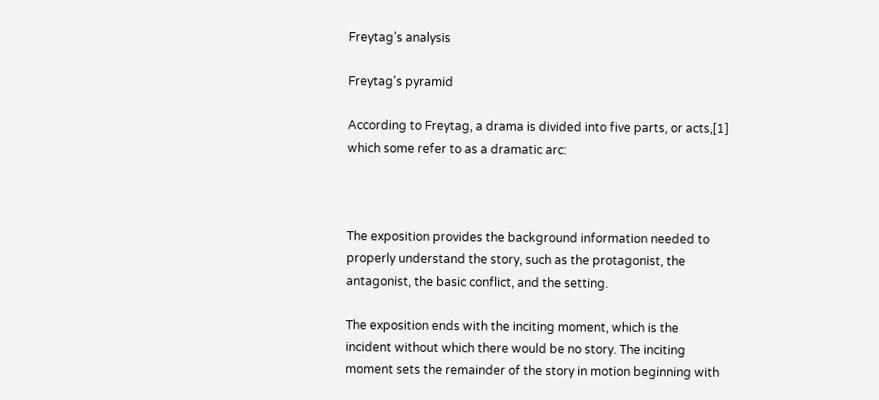Freytag’s analysis

Freytag's pyramid

According to Freytag, a drama is divided into five parts, or acts,[1] which some refer to as a dramatic arc:



The exposition provides the background information needed to properly understand the story, such as the protagonist, the antagonist, the basic conflict, and the setting.

The exposition ends with the inciting moment, which is the incident without which there would be no story. The inciting moment sets the remainder of the story in motion beginning with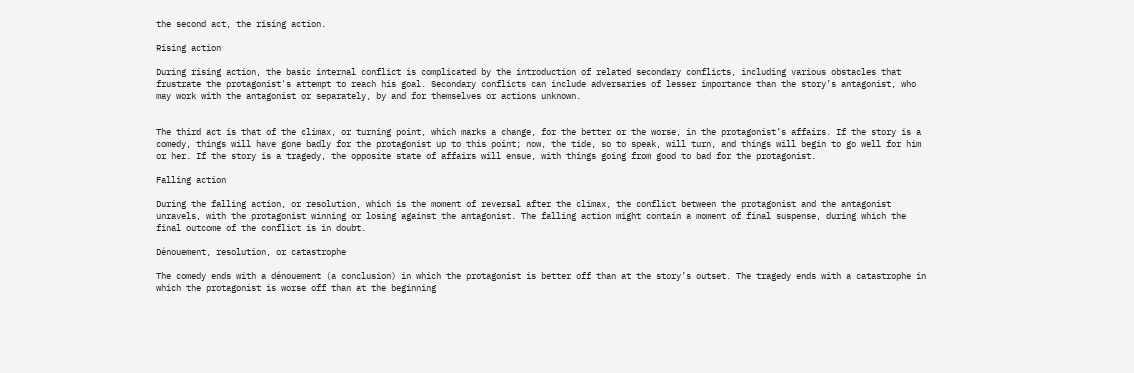the second act, the rising action.

Rising action

During rising action, the basic internal conflict is complicated by the introduction of related secondary conflicts, including various obstacles that frustrate the protagonist's attempt to reach his goal. Secondary conflicts can include adversaries of lesser importance than the story’s antagonist, who may work with the antagonist or separately, by and for themselves or actions unknown.


The third act is that of the climax, or turning point, which marks a change, for the better or the worse, in the protagonist’s affairs. If the story is a comedy, things will have gone badly for the protagonist up to this point; now, the tide, so to speak, will turn, and things will begin to go well for him or her. If the story is a tragedy, the opposite state of affairs will ensue, with things going from good to bad for the protagonist.

Falling action

During the falling action, or resolution, which is the moment of reversal after the climax, the conflict between the protagonist and the antagonist unravels, with the protagonist winning or losing against the antagonist. The falling action might contain a moment of final suspense, during which the final outcome of the conflict is in doubt.

Dénouement, resolution, or catastrophe

The comedy ends with a dénouement (a conclusion) in which the protagonist is better off than at the story’s outset. The tragedy ends with a catastrophe in which the protagonist is worse off than at the beginning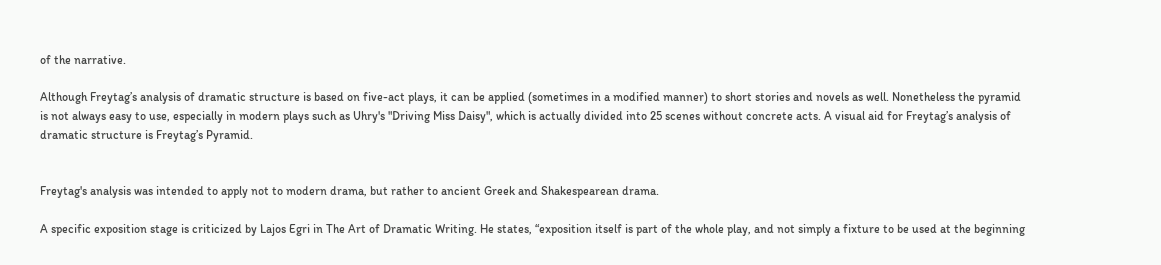of the narrative.

Although Freytag’s analysis of dramatic structure is based on five-act plays, it can be applied (sometimes in a modified manner) to short stories and novels as well. Nonetheless the pyramid is not always easy to use, especially in modern plays such as Uhry's "Driving Miss Daisy", which is actually divided into 25 scenes without concrete acts. A visual aid for Freytag’s analysis of dramatic structure is Freytag’s Pyramid.


Freytag's analysis was intended to apply not to modern drama, but rather to ancient Greek and Shakespearean drama.

A specific exposition stage is criticized by Lajos Egri in The Art of Dramatic Writing. He states, “exposition itself is part of the whole play, and not simply a fixture to be used at the beginning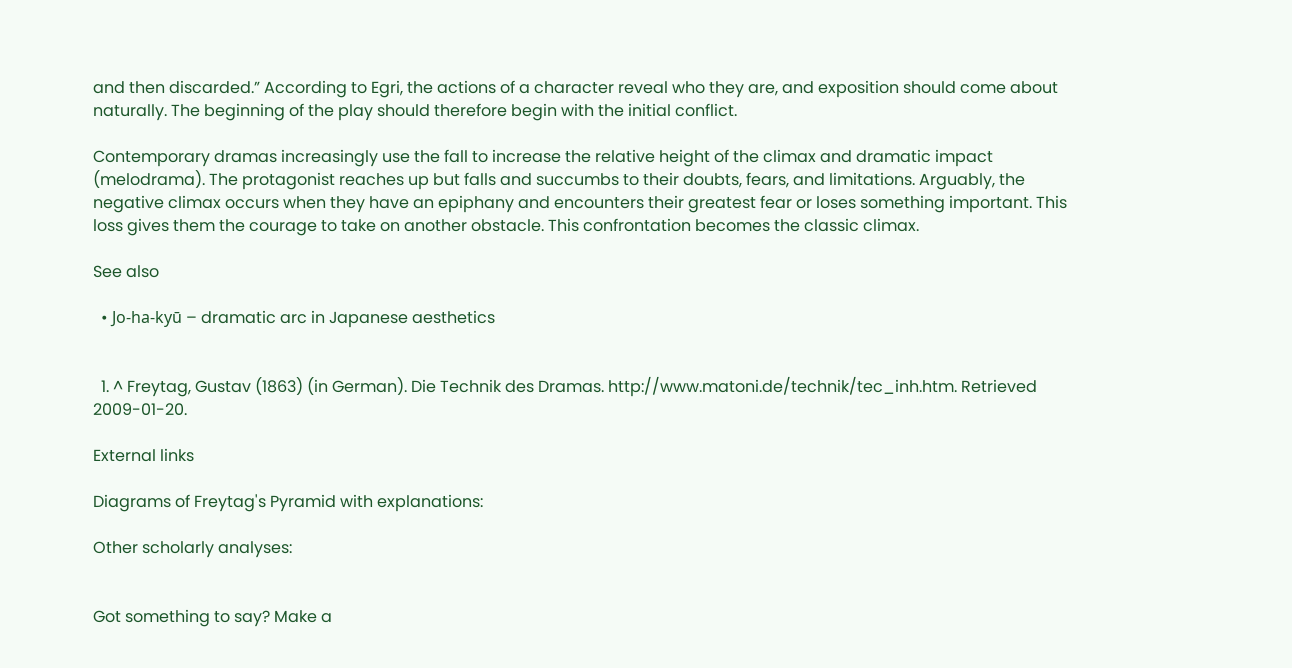and then discarded.” According to Egri, the actions of a character reveal who they are, and exposition should come about naturally. The beginning of the play should therefore begin with the initial conflict.

Contemporary dramas increasingly use the fall to increase the relative height of the climax and dramatic impact (melodrama). The protagonist reaches up but falls and succumbs to their doubts, fears, and limitations. Arguably, the negative climax occurs when they have an epiphany and encounters their greatest fear or loses something important. This loss gives them the courage to take on another obstacle. This confrontation becomes the classic climax.

See also

  • Jo-ha-kyū – dramatic arc in Japanese aesthetics


  1. ^ Freytag, Gustav (1863) (in German). Die Technik des Dramas. http://www.matoni.de/technik/tec_inh.htm. Retrieved 2009-01-20.

External links

Diagrams of Freytag's Pyramid with explanations:

Other scholarly analyses:


Got something to say? Make a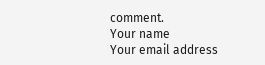comment.
Your name
Your email address